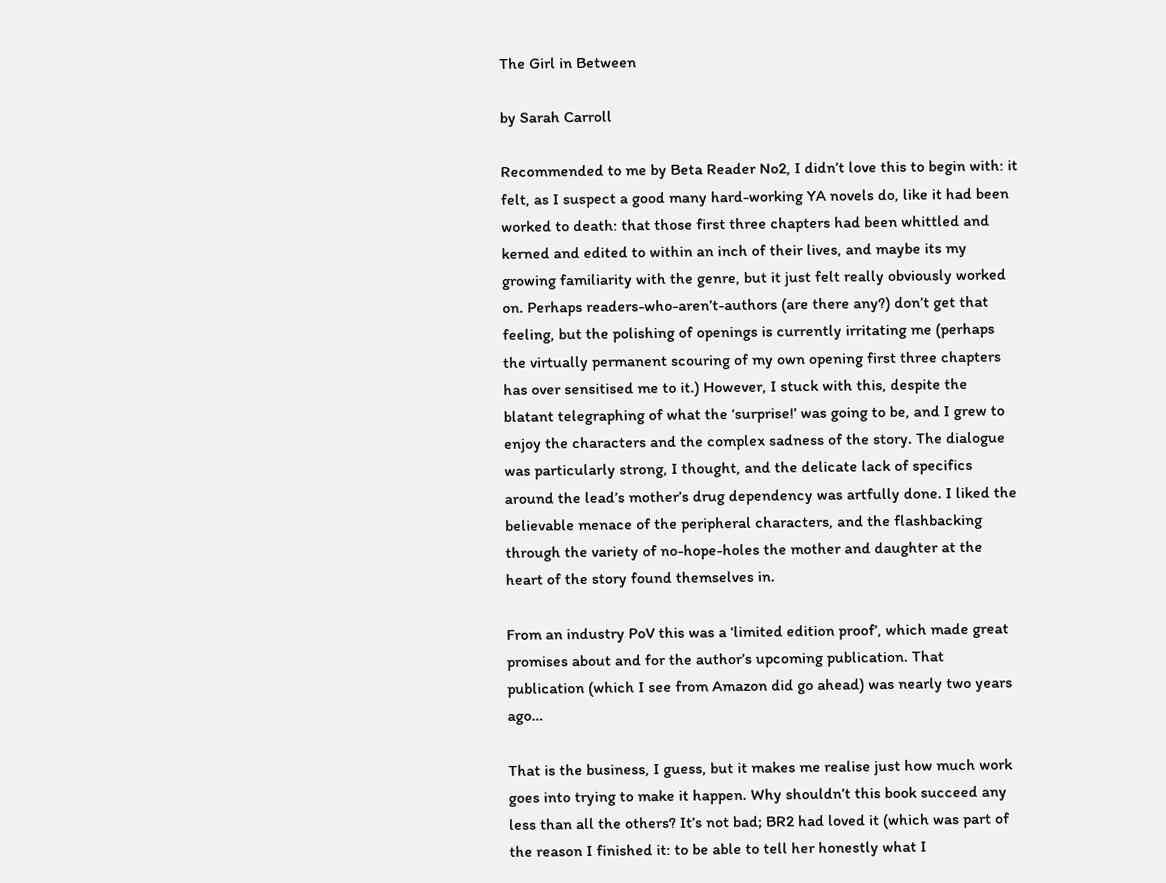The Girl in Between

by Sarah Carroll

Recommended to me by Beta Reader No2, I didn’t love this to begin with: it felt, as I suspect a good many hard-working YA novels do, like it had been worked to death: that those first three chapters had been whittled and kerned and edited to within an inch of their lives, and maybe its my growing familiarity with the genre, but it just felt really obviously worked on. Perhaps readers-who-aren’t-authors (are there any?) don’t get that  feeling, but the polishing of openings is currently irritating me (perhaps the virtually permanent scouring of my own opening first three chapters has over sensitised me to it.) However, I stuck with this, despite the blatant telegraphing of what the ‘surprise!’ was going to be, and I grew to enjoy the characters and the complex sadness of the story. The dialogue was particularly strong, I thought, and the delicate lack of specifics around the lead’s mother’s drug dependency was artfully done. I liked the believable menace of the peripheral characters, and the flashbacking through the variety of no-hope-holes the mother and daughter at the heart of the story found themselves in.

From an industry PoV this was a ‘limited edition proof’, which made great promises about and for the author’s upcoming publication. That publication (which I see from Amazon did go ahead) was nearly two years ago…

That is the business, I guess, but it makes me realise just how much work goes into trying to make it happen. Why shouldn’t this book succeed any less than all the others? It’s not bad; BR2 had loved it (which was part of the reason I finished it: to be able to tell her honestly what I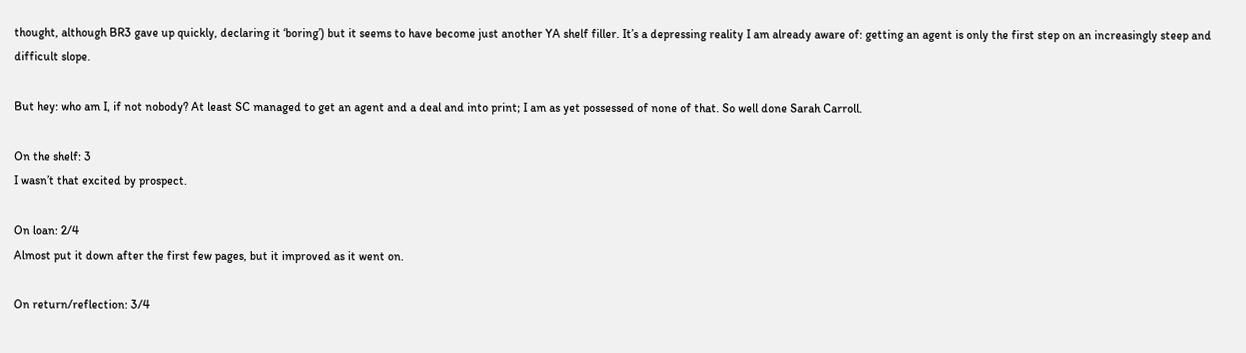thought, although BR3 gave up quickly, declaring it ‘boring’) but it seems to have become just another YA shelf filler. It’s a depressing reality I am already aware of: getting an agent is only the first step on an increasingly steep and difficult slope.

But hey: who am I, if not nobody? At least SC managed to get an agent and a deal and into print; I am as yet possessed of none of that. So well done Sarah Carroll.

On the shelf: 3
I wasn’t that excited by prospect.

On loan: 2/4
Almost put it down after the first few pages, but it improved as it went on.

On return/reflection: 3/4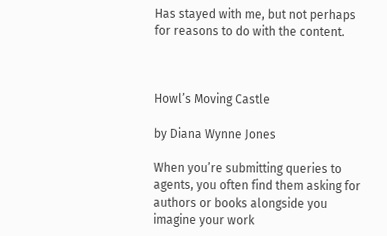Has stayed with me, but not perhaps for reasons to do with the content.



Howl’s Moving Castle

by Diana Wynne Jones

When you’re submitting queries to agents, you often find them asking for authors or books alongside you imagine your work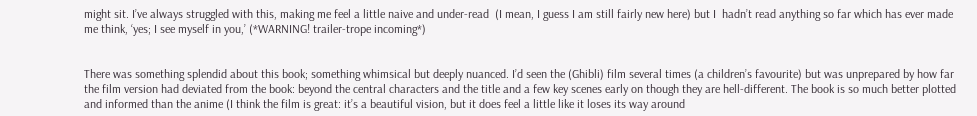might sit. I’ve always struggled with this, making me feel a little naive and under-read  (I mean, I guess I am still fairly new here) but I  hadn’t read anything so far which has ever made me think, ‘yes; I see myself in you,’ (*WARNING! trailer-trope incoming*)


There was something splendid about this book; something whimsical but deeply nuanced. I’d seen the (Ghibli) film several times (a children’s favourite) but was unprepared by how far the film version had deviated from the book: beyond the central characters and the title and a few key scenes early on though they are hell-different. The book is so much better plotted and informed than the anime (I think the film is great: it’s a beautiful vision, but it does feel a little like it loses its way around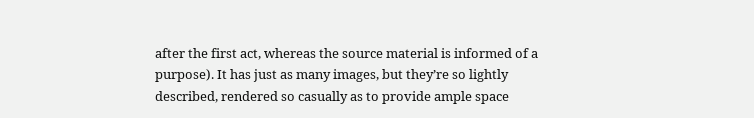after the first act, whereas the source material is informed of a purpose). It has just as many images, but they’re so lightly described, rendered so casually as to provide ample space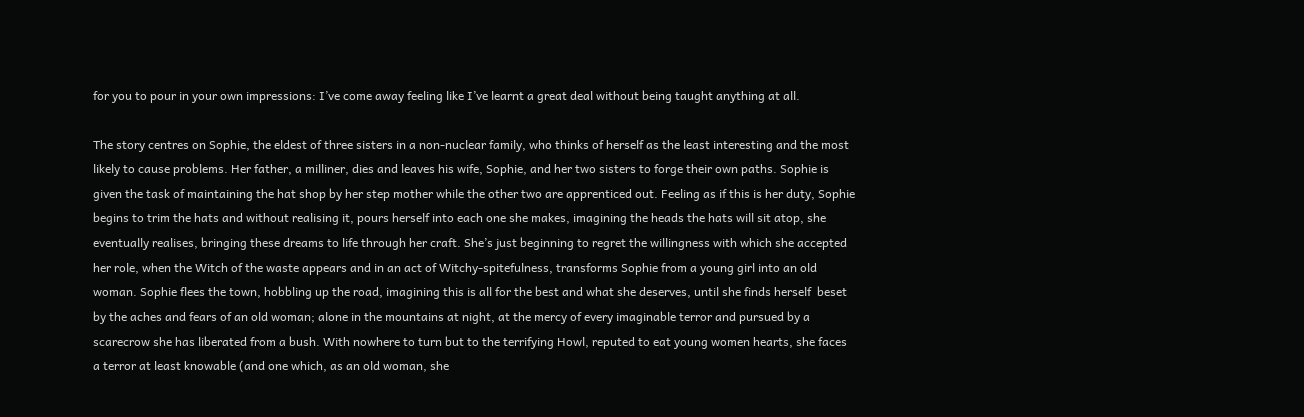for you to pour in your own impressions: I’ve come away feeling like I’ve learnt a great deal without being taught anything at all.

The story centres on Sophie, the eldest of three sisters in a non-nuclear family, who thinks of herself as the least interesting and the most likely to cause problems. Her father, a milliner, dies and leaves his wife, Sophie, and her two sisters to forge their own paths. Sophie is given the task of maintaining the hat shop by her step mother while the other two are apprenticed out. Feeling as if this is her duty, Sophie begins to trim the hats and without realising it, pours herself into each one she makes, imagining the heads the hats will sit atop, she eventually realises, bringing these dreams to life through her craft. She’s just beginning to regret the willingness with which she accepted her role, when the Witch of the waste appears and in an act of Witchy-spitefulness, transforms Sophie from a young girl into an old woman. Sophie flees the town, hobbling up the road, imagining this is all for the best and what she deserves, until she finds herself  beset by the aches and fears of an old woman; alone in the mountains at night, at the mercy of every imaginable terror and pursued by a scarecrow she has liberated from a bush. With nowhere to turn but to the terrifying Howl, reputed to eat young women hearts, she faces a terror at least knowable (and one which, as an old woman, she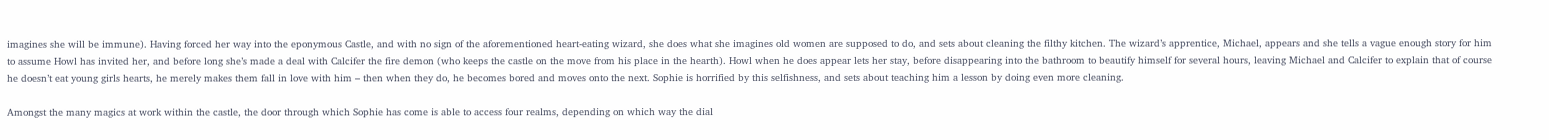imagines she will be immune). Having forced her way into the eponymous Castle, and with no sign of the aforementioned heart-eating wizard, she does what she imagines old women are supposed to do, and sets about cleaning the filthy kitchen. The wizard’s apprentice, Michael, appears and she tells a vague enough story for him to assume Howl has invited her, and before long she’s made a deal with Calcifer the fire demon (who keeps the castle on the move from his place in the hearth). Howl when he does appear lets her stay, before disappearing into the bathroom to beautify himself for several hours, leaving Michael and Calcifer to explain that of course he doesn’t eat young girls hearts, he merely makes them fall in love with him – then when they do, he becomes bored and moves onto the next. Sophie is horrified by this selfishness, and sets about teaching him a lesson by doing even more cleaning.

Amongst the many magics at work within the castle, the door through which Sophie has come is able to access four realms, depending on which way the dial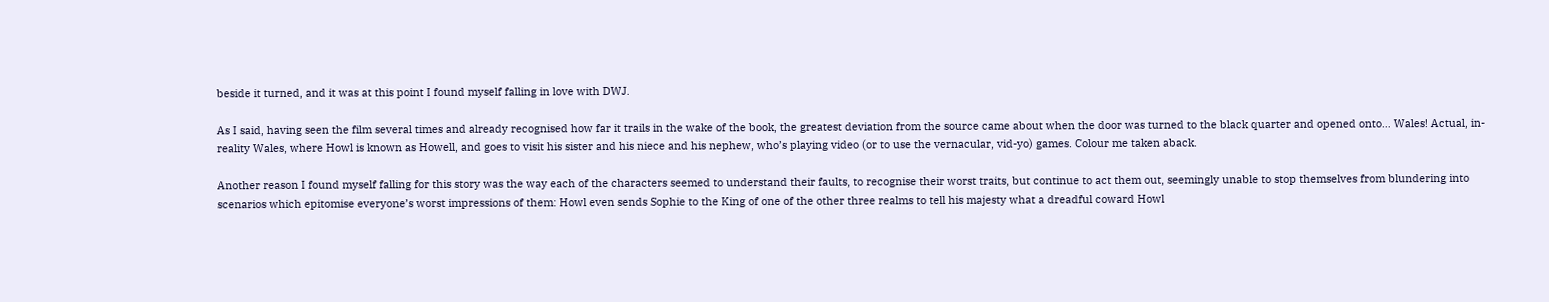beside it turned, and it was at this point I found myself falling in love with DWJ.

As I said, having seen the film several times and already recognised how far it trails in the wake of the book, the greatest deviation from the source came about when the door was turned to the black quarter and opened onto… Wales! Actual, in-reality Wales, where Howl is known as Howell, and goes to visit his sister and his niece and his nephew, who’s playing video (or to use the vernacular, vid-yo) games. Colour me taken aback.

Another reason I found myself falling for this story was the way each of the characters seemed to understand their faults, to recognise their worst traits, but continue to act them out, seemingly unable to stop themselves from blundering into scenarios which epitomise everyone’s worst impressions of them: Howl even sends Sophie to the King of one of the other three realms to tell his majesty what a dreadful coward Howl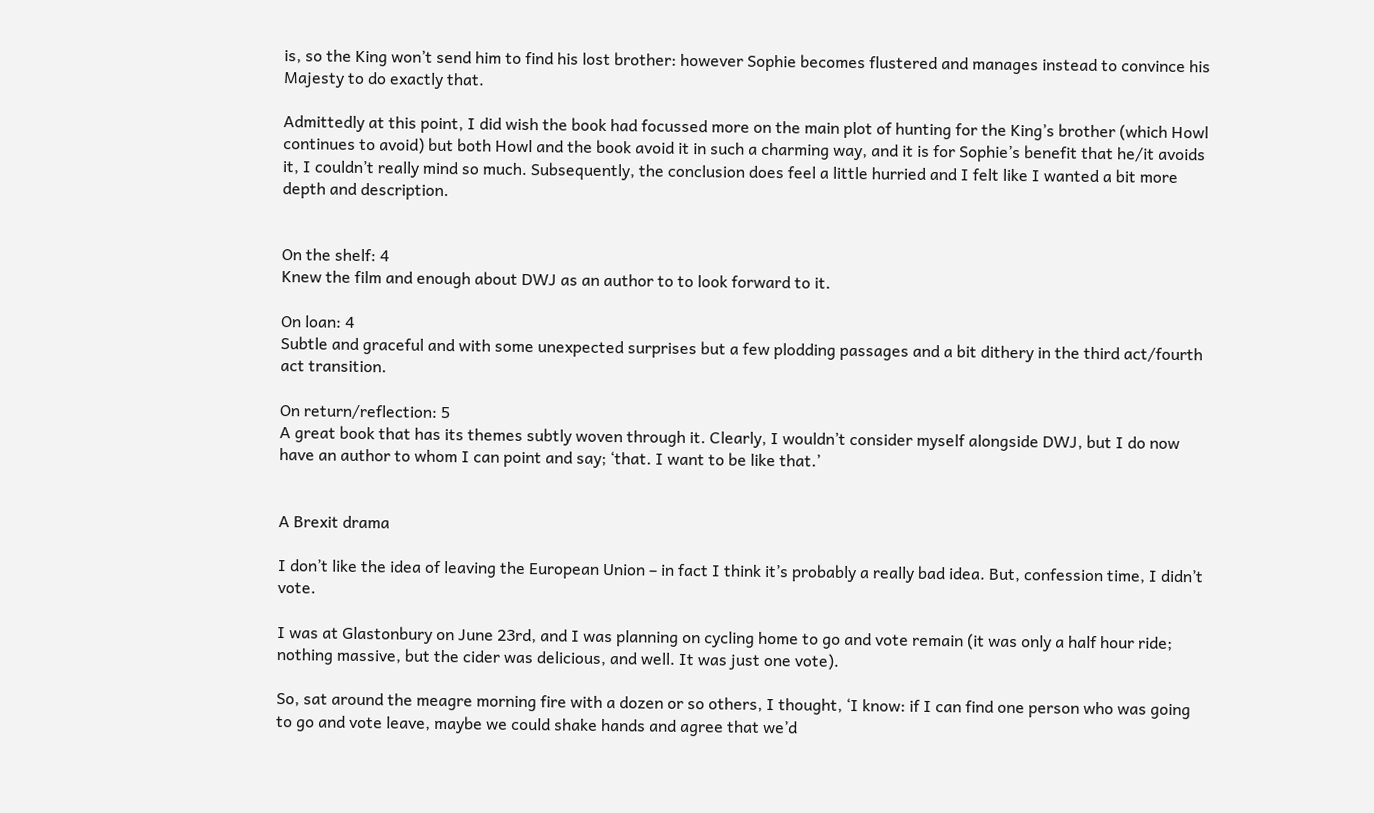is, so the King won’t send him to find his lost brother: however Sophie becomes flustered and manages instead to convince his Majesty to do exactly that.

Admittedly at this point, I did wish the book had focussed more on the main plot of hunting for the King’s brother (which Howl continues to avoid) but both Howl and the book avoid it in such a charming way, and it is for Sophie’s benefit that he/it avoids it, I couldn’t really mind so much. Subsequently, the conclusion does feel a little hurried and I felt like I wanted a bit more depth and description.


On the shelf: 4
Knew the film and enough about DWJ as an author to to look forward to it.

On loan: 4
Subtle and graceful and with some unexpected surprises but a few plodding passages and a bit dithery in the third act/fourth act transition.

On return/reflection: 5
A great book that has its themes subtly woven through it. Clearly, I wouldn’t consider myself alongside DWJ, but I do now have an author to whom I can point and say; ‘that. I want to be like that.’


A Brexit drama

I don’t like the idea of leaving the European Union – in fact I think it’s probably a really bad idea. But, confession time, I didn’t vote.

I was at Glastonbury on June 23rd, and I was planning on cycling home to go and vote remain (it was only a half hour ride; nothing massive, but the cider was delicious, and well. It was just one vote).

So, sat around the meagre morning fire with a dozen or so others, I thought, ‘I know: if I can find one person who was going to go and vote leave, maybe we could shake hands and agree that we’d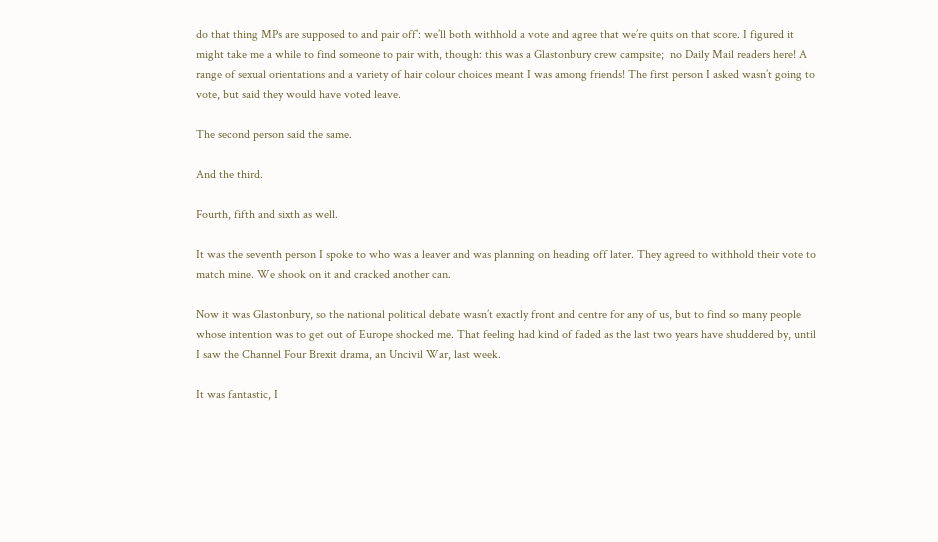do that thing MPs are supposed to and pair off’: we’ll both withhold a vote and agree that we’re quits on that score. I figured it might take me a while to find someone to pair with, though: this was a Glastonbury crew campsite;  no Daily Mail readers here! A range of sexual orientations and a variety of hair colour choices meant I was among friends! The first person I asked wasn’t going to vote, but said they would have voted leave.

The second person said the same.

And the third.

Fourth, fifth and sixth as well.

It was the seventh person I spoke to who was a leaver and was planning on heading off later. They agreed to withhold their vote to match mine. We shook on it and cracked another can.

Now it was Glastonbury, so the national political debate wasn’t exactly front and centre for any of us, but to find so many people whose intention was to get out of Europe shocked me. That feeling had kind of faded as the last two years have shuddered by, until I saw the Channel Four Brexit drama, an Uncivil War, last week.

It was fantastic, I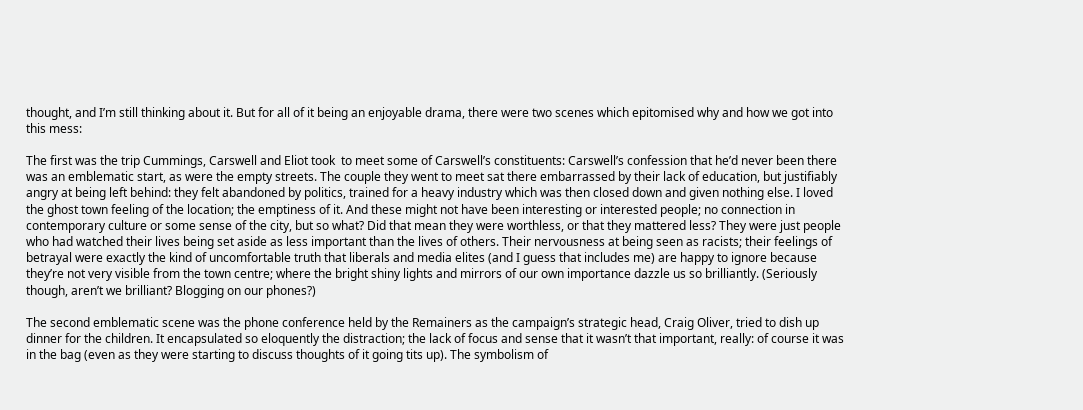thought, and I’m still thinking about it. But for all of it being an enjoyable drama, there were two scenes which epitomised why and how we got into this mess:

The first was the trip Cummings, Carswell and Eliot took  to meet some of Carswell’s constituents: Carswell’s confession that he’d never been there was an emblematic start, as were the empty streets. The couple they went to meet sat there embarrassed by their lack of education, but justifiably angry at being left behind: they felt abandoned by politics, trained for a heavy industry which was then closed down and given nothing else. I loved the ghost town feeling of the location; the emptiness of it. And these might not have been interesting or interested people; no connection in contemporary culture or some sense of the city, but so what? Did that mean they were worthless, or that they mattered less? They were just people who had watched their lives being set aside as less important than the lives of others. Their nervousness at being seen as racists; their feelings of betrayal were exactly the kind of uncomfortable truth that liberals and media elites (and I guess that includes me) are happy to ignore because they’re not very visible from the town centre; where the bright shiny lights and mirrors of our own importance dazzle us so brilliantly. (Seriously though, aren’t we brilliant? Blogging on our phones?)

The second emblematic scene was the phone conference held by the Remainers as the campaign’s strategic head, Craig Oliver, tried to dish up dinner for the children. It encapsulated so eloquently the distraction; the lack of focus and sense that it wasn’t that important, really: of course it was in the bag (even as they were starting to discuss thoughts of it going tits up). The symbolism of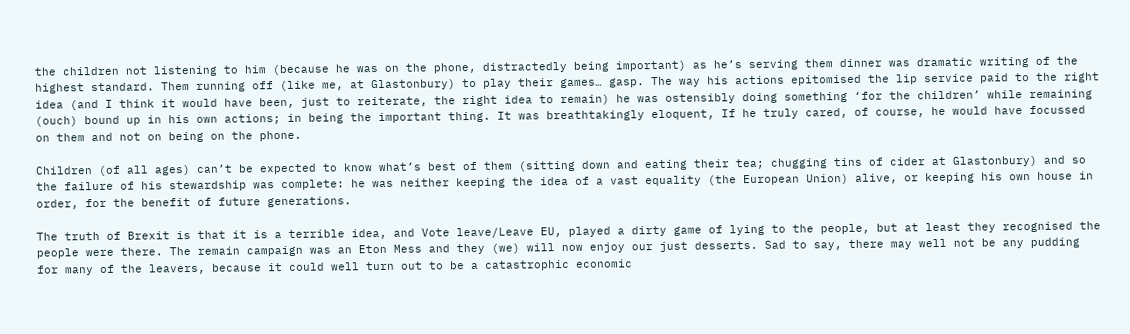the children not listening to him (because he was on the phone, distractedly being important) as he’s serving them dinner was dramatic writing of the highest standard. Them running off (like me, at Glastonbury) to play their games… gasp. The way his actions epitomised the lip service paid to the right idea (and I think it would have been, just to reiterate, the right idea to remain) he was ostensibly doing something ‘for the children’ while remaining (ouch) bound up in his own actions; in being the important thing. It was breathtakingly eloquent, If he truly cared, of course, he would have focussed on them and not on being on the phone.

Children (of all ages) can’t be expected to know what’s best of them (sitting down and eating their tea; chugging tins of cider at Glastonbury) and so the failure of his stewardship was complete: he was neither keeping the idea of a vast equality (the European Union) alive, or keeping his own house in order, for the benefit of future generations.

The truth of Brexit is that it is a terrible idea, and Vote leave/Leave EU, played a dirty game of lying to the people, but at least they recognised the people were there. The remain campaign was an Eton Mess and they (we) will now enjoy our just desserts. Sad to say, there may well not be any pudding for many of the leavers, because it could well turn out to be a catastrophic economic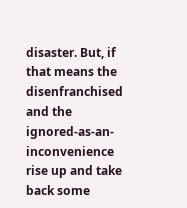disaster. But, if that means the disenfranchised and the ignored-as-an-inconvenience rise up and take back some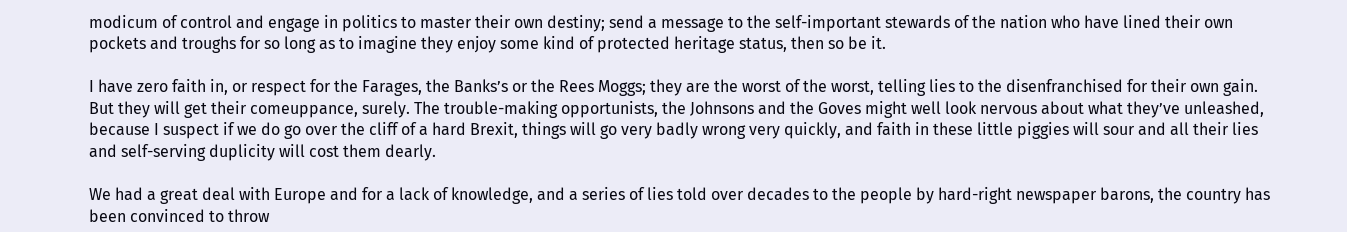modicum of control and engage in politics to master their own destiny; send a message to the self-important stewards of the nation who have lined their own pockets and troughs for so long as to imagine they enjoy some kind of protected heritage status, then so be it.

I have zero faith in, or respect for the Farages, the Banks’s or the Rees Moggs; they are the worst of the worst, telling lies to the disenfranchised for their own gain. But they will get their comeuppance, surely. The trouble-making opportunists, the Johnsons and the Goves might well look nervous about what they’ve unleashed, because I suspect if we do go over the cliff of a hard Brexit, things will go very badly wrong very quickly, and faith in these little piggies will sour and all their lies and self-serving duplicity will cost them dearly.

We had a great deal with Europe and for a lack of knowledge, and a series of lies told over decades to the people by hard-right newspaper barons, the country has been convinced to throw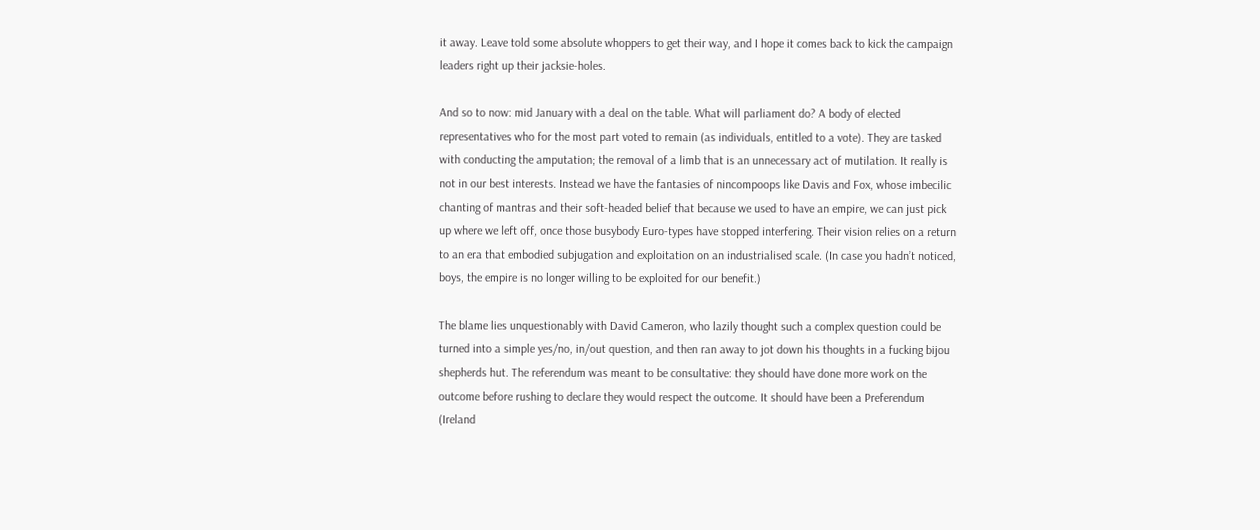it away. Leave told some absolute whoppers to get their way, and I hope it comes back to kick the campaign leaders right up their jacksie-holes.

And so to now: mid January with a deal on the table. What will parliament do? A body of elected representatives who for the most part voted to remain (as individuals, entitled to a vote). They are tasked with conducting the amputation; the removal of a limb that is an unnecessary act of mutilation. It really is not in our best interests. Instead we have the fantasies of nincompoops like Davis and Fox, whose imbecilic chanting of mantras and their soft-headed belief that because we used to have an empire, we can just pick up where we left off, once those busybody Euro-types have stopped interfering. Their vision relies on a return to an era that embodied subjugation and exploitation on an industrialised scale. (In case you hadn’t noticed, boys, the empire is no longer willing to be exploited for our benefit.)

The blame lies unquestionably with David Cameron, who lazily thought such a complex question could be turned into a simple yes/no, in/out question, and then ran away to jot down his thoughts in a fucking bijou shepherds hut. The referendum was meant to be consultative: they should have done more work on the outcome before rushing to declare they would respect the outcome. It should have been a Preferendum (Ireland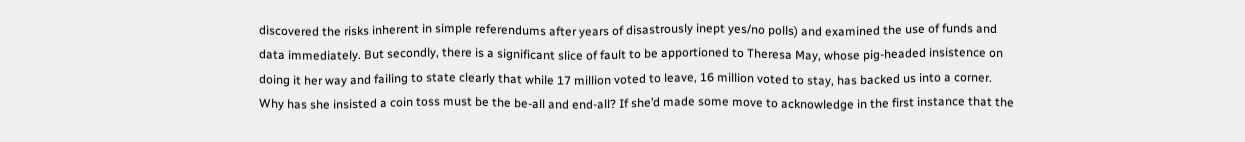discovered the risks inherent in simple referendums after years of disastrously inept yes/no polls) and examined the use of funds and data immediately. But secondly, there is a significant slice of fault to be apportioned to Theresa May, whose pig-headed insistence on doing it her way and failing to state clearly that while 17 million voted to leave, 16 million voted to stay, has backed us into a corner. Why has she insisted a coin toss must be the be-all and end-all? If she’d made some move to acknowledge in the first instance that the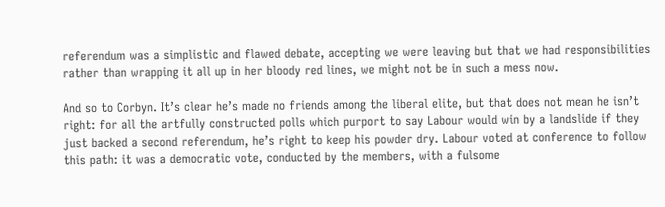referendum was a simplistic and flawed debate, accepting we were leaving but that we had responsibilities rather than wrapping it all up in her bloody red lines, we might not be in such a mess now.

And so to Corbyn. It’s clear he’s made no friends among the liberal elite, but that does not mean he isn’t right: for all the artfully constructed polls which purport to say Labour would win by a landslide if they just backed a second referendum, he’s right to keep his powder dry. Labour voted at conference to follow this path: it was a democratic vote, conducted by the members, with a fulsome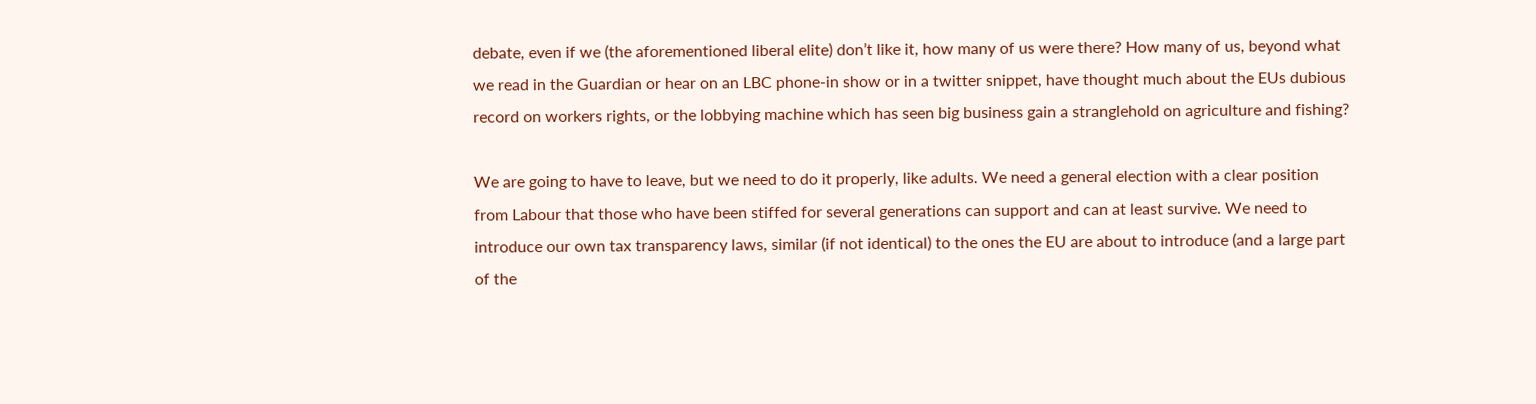debate, even if we (the aforementioned liberal elite) don’t like it, how many of us were there? How many of us, beyond what we read in the Guardian or hear on an LBC phone-in show or in a twitter snippet, have thought much about the EUs dubious record on workers rights, or the lobbying machine which has seen big business gain a stranglehold on agriculture and fishing?

We are going to have to leave, but we need to do it properly, like adults. We need a general election with a clear position from Labour that those who have been stiffed for several generations can support and can at least survive. We need to introduce our own tax transparency laws, similar (if not identical) to the ones the EU are about to introduce (and a large part of the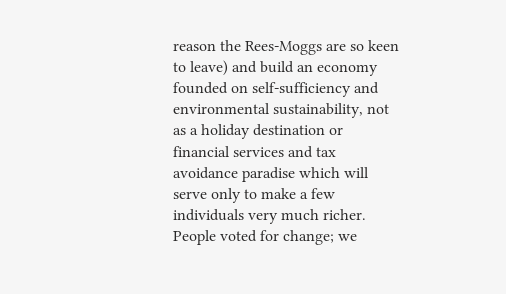reason the Rees-Moggs are so keen to leave) and build an economy founded on self-sufficiency and environmental sustainability, not as a holiday destination or financial services and tax avoidance paradise which will serve only to make a few individuals very much richer. People voted for change; we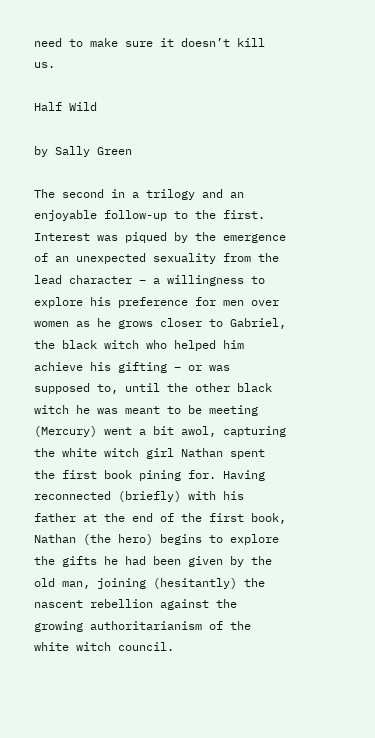need to make sure it doesn’t kill us.

Half Wild

by Sally Green

The second in a trilogy and an enjoyable follow-up to the first. Interest was piqued by the emergence of an unexpected sexuality from the lead character – a willingness to explore his preference for men over women as he grows closer to Gabriel, the black witch who helped him achieve his gifting – or was supposed to, until the other black witch he was meant to be meeting (Mercury) went a bit awol, capturing the white witch girl Nathan spent the first book pining for. Having reconnected (briefly) with his father at the end of the first book, Nathan (the hero) begins to explore the gifts he had been given by the old man, joining (hesitantly) the nascent rebellion against the growing authoritarianism of the white witch council.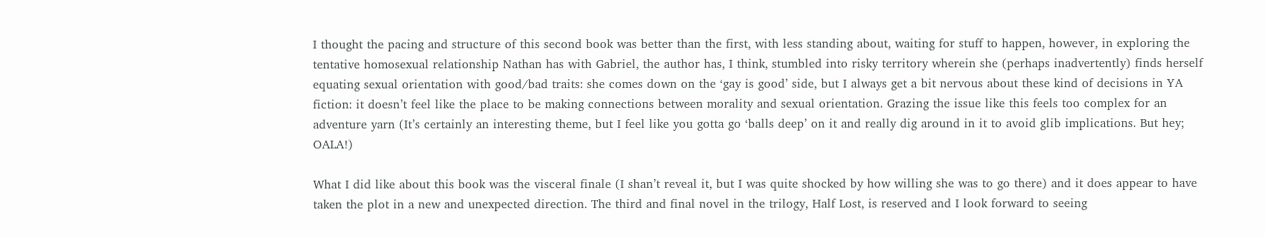I thought the pacing and structure of this second book was better than the first, with less standing about, waiting for stuff to happen, however, in exploring the tentative homosexual relationship Nathan has with Gabriel, the author has, I think, stumbled into risky territory wherein she (perhaps inadvertently) finds herself equating sexual orientation with good/bad traits: she comes down on the ‘gay is good’ side, but I always get a bit nervous about these kind of decisions in YA fiction: it doesn’t feel like the place to be making connections between morality and sexual orientation. Grazing the issue like this feels too complex for an adventure yarn (It’s certainly an interesting theme, but I feel like you gotta go ‘balls deep’ on it and really dig around in it to avoid glib implications. But hey; OALA!)

What I did like about this book was the visceral finale (I shan’t reveal it, but I was quite shocked by how willing she was to go there) and it does appear to have taken the plot in a new and unexpected direction. The third and final novel in the trilogy, Half Lost, is reserved and I look forward to seeing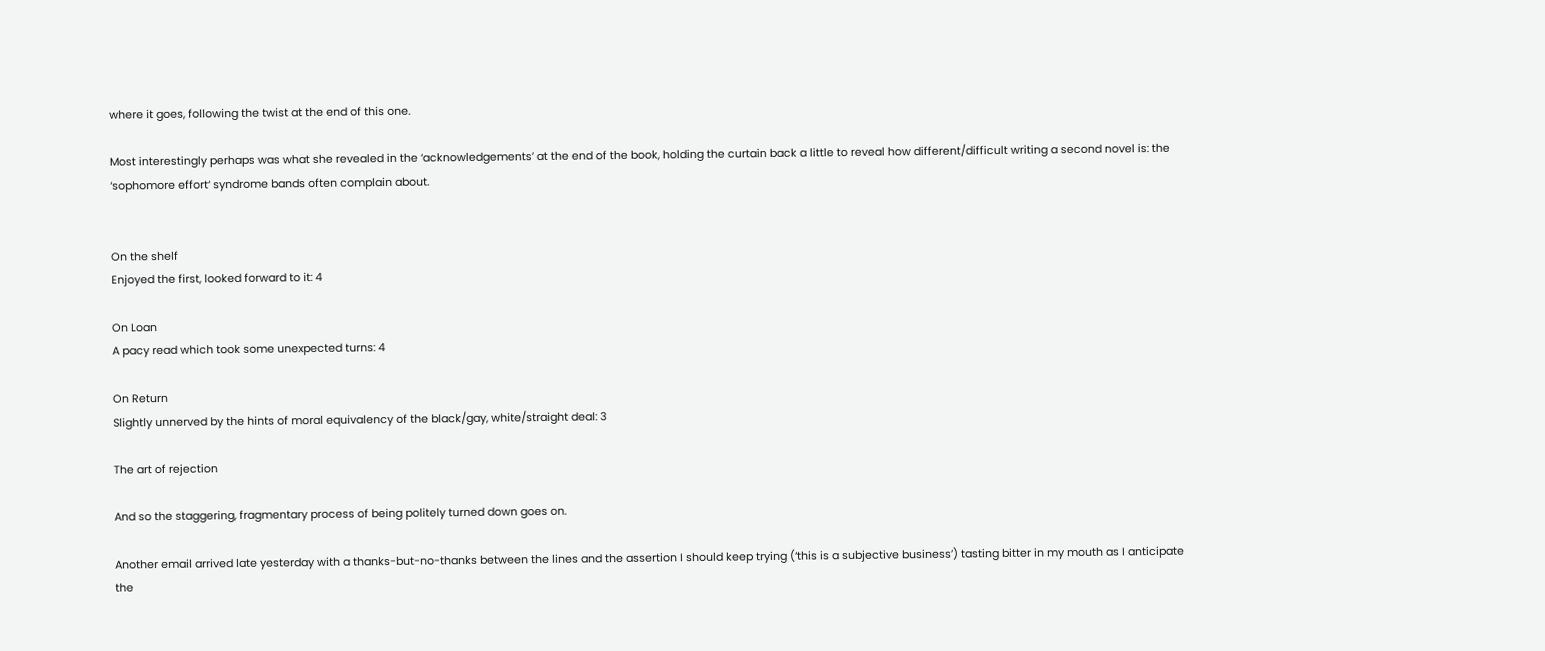where it goes, following the twist at the end of this one.

Most interestingly perhaps was what she revealed in the ‘acknowledgements’ at the end of the book, holding the curtain back a little to reveal how different/difficult writing a second novel is: the ‘sophomore effort‘ syndrome bands often complain about.


On the shelf
Enjoyed the first, looked forward to it: 4

On Loan
A pacy read which took some unexpected turns: 4

On Return
Slightly unnerved by the hints of moral equivalency of the black/gay, white/straight deal: 3

The art of rejection

And so the staggering, fragmentary process of being politely turned down goes on.

Another email arrived late yesterday with a thanks-but-no-thanks between the lines and the assertion I should keep trying (‘this is a subjective business’) tasting bitter in my mouth as I anticipate the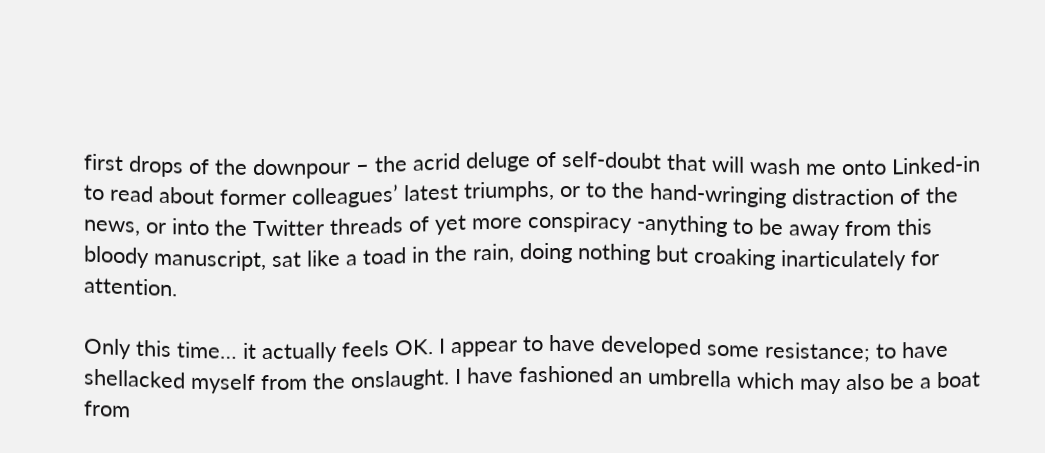first drops of the downpour – the acrid deluge of self-doubt that will wash me onto Linked-in to read about former colleagues’ latest triumphs, or to the hand-wringing distraction of the news, or into the Twitter threads of yet more conspiracy -anything to be away from this bloody manuscript, sat like a toad in the rain, doing nothing but croaking inarticulately for attention.

Only this time… it actually feels OK. I appear to have developed some resistance; to have shellacked myself from the onslaught. I have fashioned an umbrella which may also be a boat from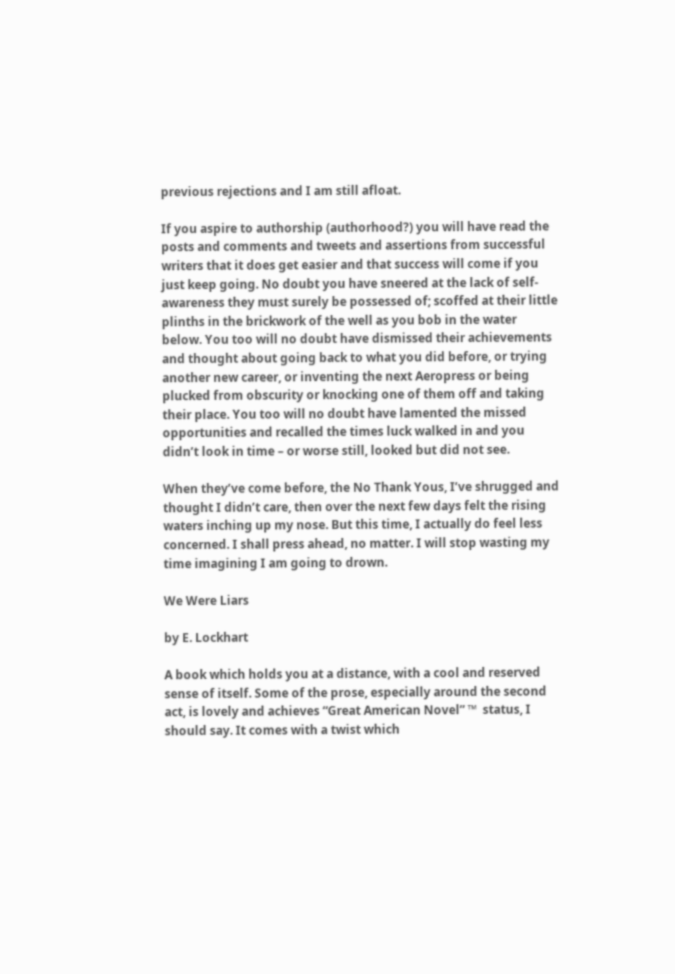previous rejections and I am still afloat.

If you aspire to authorship (authorhood?) you will have read the posts and comments and tweets and assertions from successful writers that it does get easier and that success will come if you just keep going. No doubt you have sneered at the lack of self-awareness they must surely be possessed of; scoffed at their little plinths in the brickwork of the well as you bob in the water below. You too will no doubt have dismissed their achievements and thought about going back to what you did before, or trying another new career, or inventing the next Aeropress or being plucked from obscurity or knocking one of them off and taking their place. You too will no doubt have lamented the missed opportunities and recalled the times luck walked in and you didn’t look in time – or worse still, looked but did not see.

When they’ve come before, the No Thank Yous, I’ve shrugged and thought I didn’t care, then over the next few days felt the rising waters inching up my nose. But this time, I actually do feel less concerned. I shall press ahead, no matter. I will stop wasting my time imagining I am going to drown.

We Were Liars

by E. Lockhart

A book which holds you at a distance, with a cool and reserved sense of itself. Some of the prose, especially around the second act, is lovely and achieves “Great American Novel” ™  status, I should say. It comes with a twist which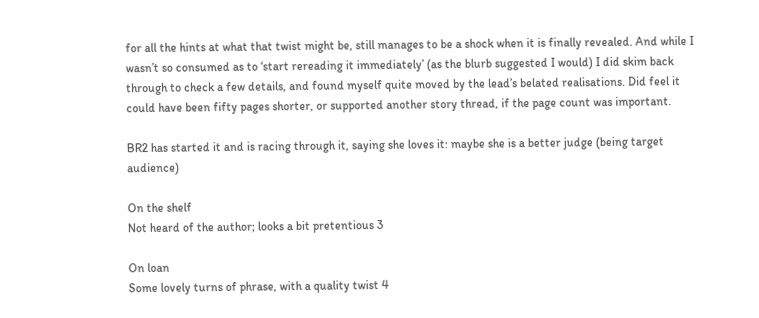for all the hints at what that twist might be, still manages to be a shock when it is finally revealed. And while I wasn’t so consumed as to ‘start rereading it immediately’ (as the blurb suggested I would) I did skim back through to check a few details, and found myself quite moved by the lead’s belated realisations. Did feel it could have been fifty pages shorter, or supported another story thread, if the page count was important.

BR2 has started it and is racing through it, saying she loves it: maybe she is a better judge (being target audience)

On the shelf
Not heard of the author; looks a bit pretentious 3

On loan
Some lovely turns of phrase, with a quality twist 4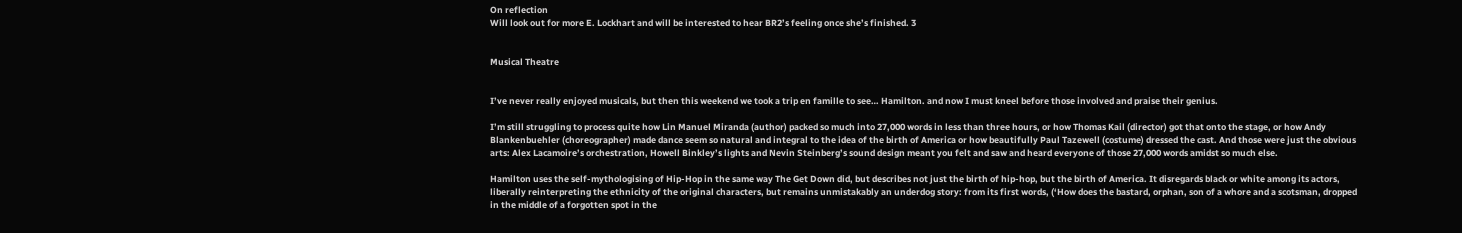On reflection
Will look out for more E. Lockhart and will be interested to hear BR2’s feeling once she’s finished. 3


Musical Theatre


I’ve never really enjoyed musicals, but then this weekend we took a trip en famille to see… Hamilton. and now I must kneel before those involved and praise their genius.

I’m still struggling to process quite how Lin Manuel Miranda (author) packed so much into 27,000 words in less than three hours, or how Thomas Kail (director) got that onto the stage, or how Andy Blankenbuehler (choreographer) made dance seem so natural and integral to the idea of the birth of America or how beautifully Paul Tazewell (costume) dressed the cast. And those were just the obvious arts: Alex Lacamoire’s orchestration, Howell Binkley’s lights and Nevin Steinberg’s sound design meant you felt and saw and heard everyone of those 27,000 words amidst so much else.

Hamilton uses the self-mythologising of Hip-Hop in the same way The Get Down did, but describes not just the birth of hip-hop, but the birth of America. It disregards black or white among its actors, liberally reinterpreting the ethnicity of the original characters, but remains unmistakably an underdog story: from its first words, (‘How does the bastard, orphan, son of a whore and a scotsman, dropped in the middle of a forgotten spot in the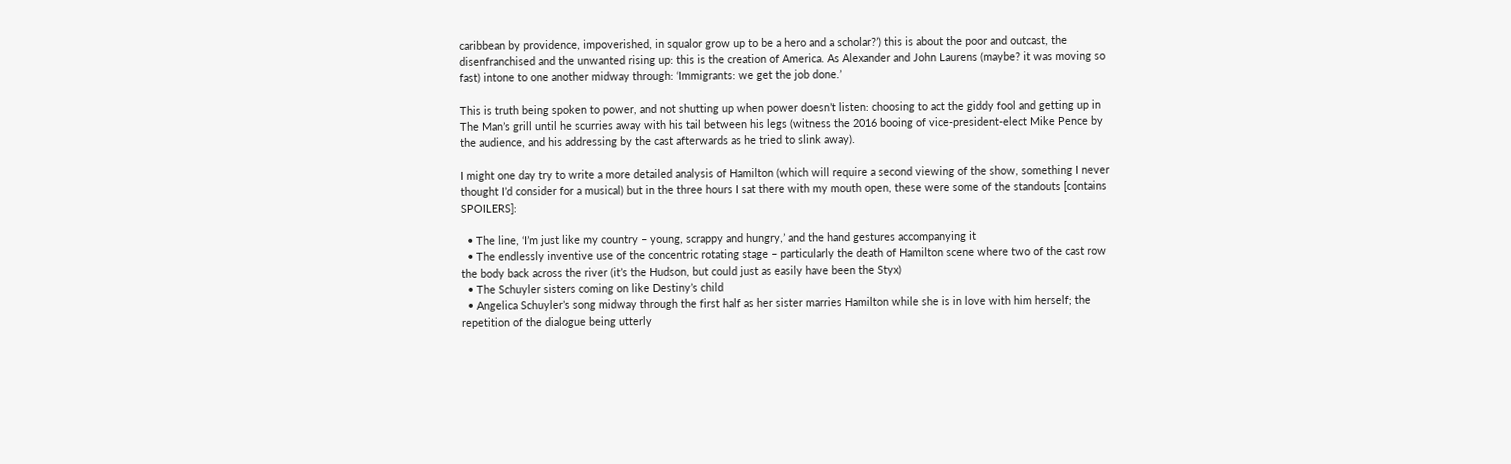caribbean by providence, impoverished, in squalor grow up to be a hero and a scholar?’) this is about the poor and outcast, the disenfranchised and the unwanted rising up: this is the creation of America. As Alexander and John Laurens (maybe? it was moving so fast) intone to one another midway through: ‘Immigrants: we get the job done.’

This is truth being spoken to power, and not shutting up when power doesn’t listen: choosing to act the giddy fool and getting up in The Man’s grill until he scurries away with his tail between his legs (witness the 2016 booing of vice-president-elect Mike Pence by the audience, and his addressing by the cast afterwards as he tried to slink away).

I might one day try to write a more detailed analysis of Hamilton (which will require a second viewing of the show, something I never thought I’d consider for a musical) but in the three hours I sat there with my mouth open, these were some of the standouts [contains SPOILERS]:

  • The line, ‘I’m just like my country – young, scrappy and hungry,’ and the hand gestures accompanying it
  • The endlessly inventive use of the concentric rotating stage – particularly the death of Hamilton scene where two of the cast row the body back across the river (it’s the Hudson, but could just as easily have been the Styx)
  • The Schuyler sisters coming on like Destiny’s child
  • Angelica Schuyler’s song midway through the first half as her sister marries Hamilton while she is in love with him herself; the repetition of the dialogue being utterly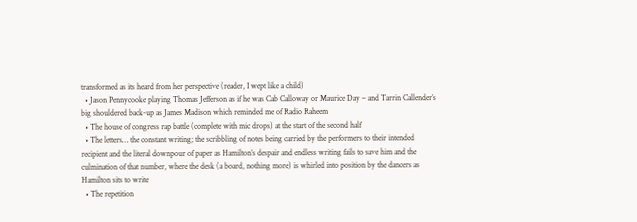transformed as its heard from her perspective (reader, I wept like a child)
  • Jason Pennycooke playing Thomas Jefferson as if he was Cab Calloway or Maurice Day – and Tarrin Callender’s big shouldered back-up as James Madison which reminded me of Radio Raheem
  • The house of congress rap battle (complete with mic drops) at the start of the second half
  • The letters… the constant writing; the scribbling of notes being carried by the performers to their intended recipient and the literal downpour of paper as Hamilton’s despair and endless writing fails to save him and the culmination of that number, where the desk (a board, nothing more) is whirled into position by the dancers as Hamilton sits to write
  • The repetition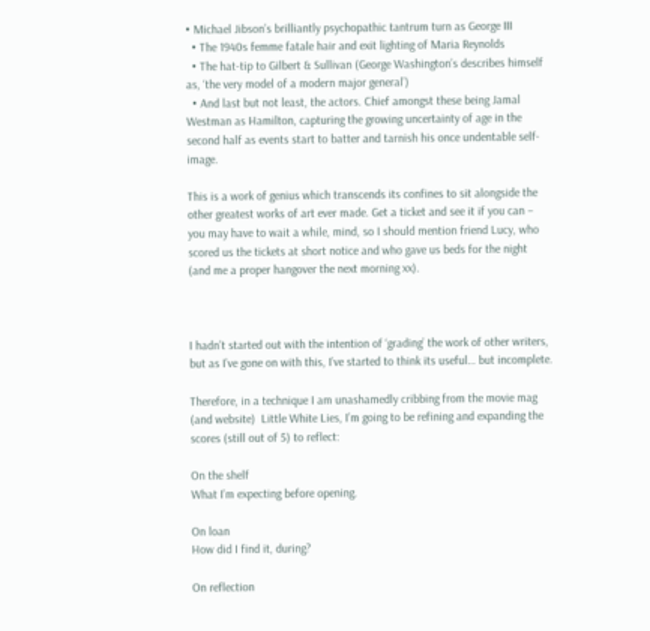• Michael Jibson’s brilliantly psychopathic tantrum turn as George III
  • The 1940s femme fatale hair and exit lighting of Maria Reynolds
  • The hat-tip to Gilbert & Sullivan (George Washington’s describes himself as, ‘the very model of a modern major general’)
  • And last but not least, the actors. Chief amongst these being Jamal Westman as Hamilton, capturing the growing uncertainty of age in the second half as events start to batter and tarnish his once undentable self-image.

This is a work of genius which transcends its confines to sit alongside the other greatest works of art ever made. Get a ticket and see it if you can – you may have to wait a while, mind, so I should mention friend Lucy, who scored us the tickets at short notice and who gave us beds for the night (and me a proper hangover the next morning xx).



I hadn’t started out with the intention of ‘grading’ the work of other writers, but as I’ve gone on with this, I’ve started to think its useful… but incomplete.

Therefore, in a technique I am unashamedly cribbing from the movie mag (and website)  Little White Lies, I’m going to be refining and expanding the scores (still out of 5) to reflect:

On the shelf
What I’m expecting before opening.

On loan
How did I find it, during?

On reflection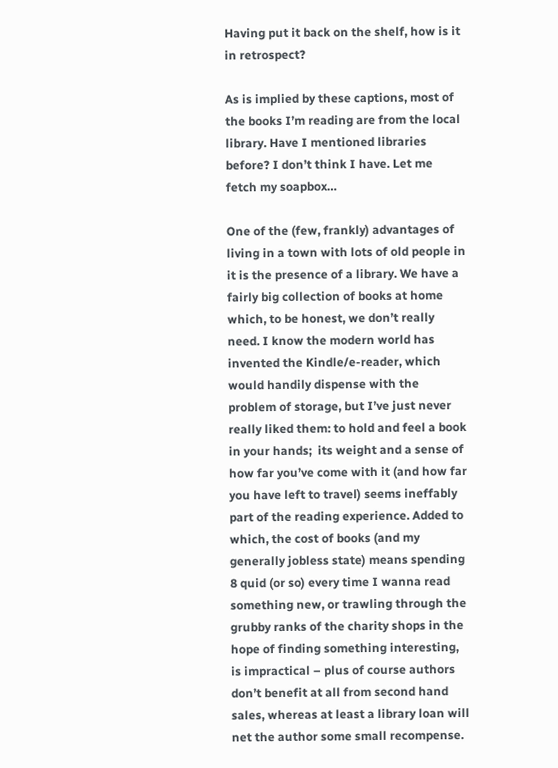Having put it back on the shelf, how is it in retrospect?

As is implied by these captions, most of the books I’m reading are from the local library. Have I mentioned libraries before? I don’t think I have. Let me fetch my soapbox…

One of the (few, frankly) advantages of living in a town with lots of old people in it is the presence of a library. We have a fairly big collection of books at home which, to be honest, we don’t really need. I know the modern world has invented the Kindle/e-reader, which would handily dispense with the problem of storage, but I’ve just never really liked them: to hold and feel a book in your hands;  its weight and a sense of how far you’ve come with it (and how far you have left to travel) seems ineffably part of the reading experience. Added to which, the cost of books (and my generally jobless state) means spending 8 quid (or so) every time I wanna read something new, or trawling through the grubby ranks of the charity shops in the hope of finding something interesting, is impractical – plus of course authors don’t benefit at all from second hand sales, whereas at least a library loan will net the author some small recompense.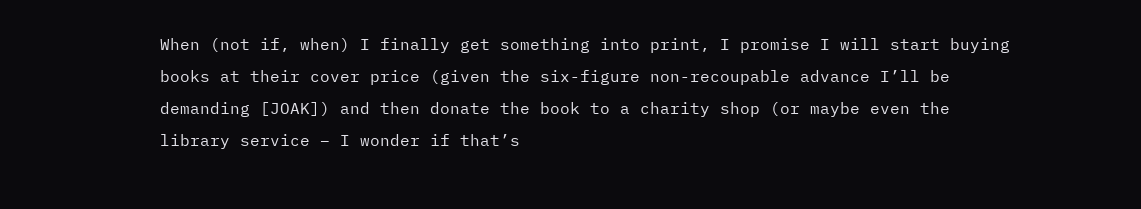When (not if, when) I finally get something into print, I promise I will start buying books at their cover price (given the six-figure non-recoupable advance I’ll be demanding [JOAK]) and then donate the book to a charity shop (or maybe even the library service – I wonder if that’s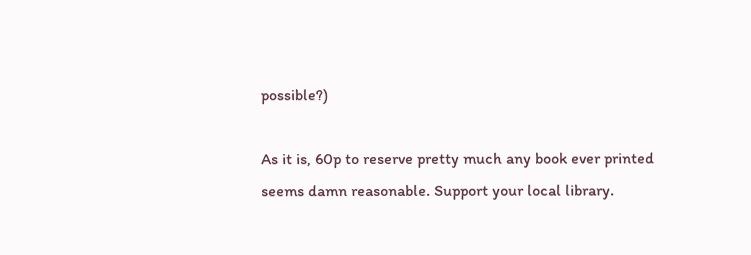possible?)

As it is, 60p to reserve pretty much any book ever printed seems damn reasonable. Support your local library.